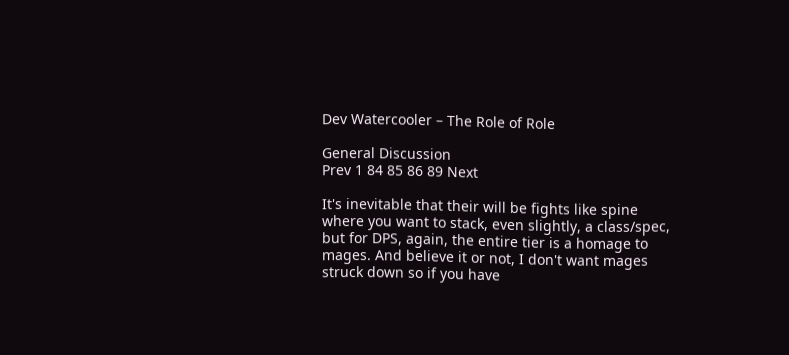Dev Watercooler – The Role of Role

General Discussion
Prev 1 84 85 86 89 Next

It's inevitable that their will be fights like spine where you want to stack, even slightly, a class/spec, but for DPS, again, the entire tier is a homage to mages. And believe it or not, I don't want mages struck down so if you have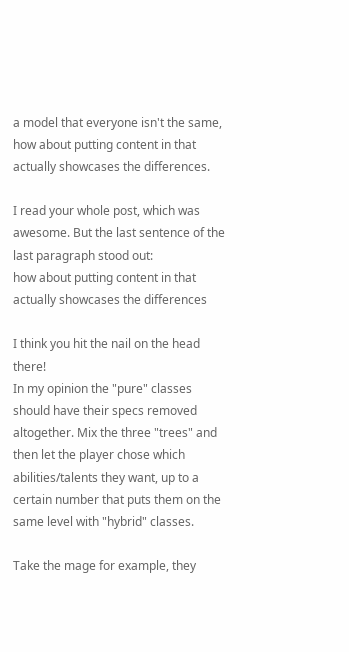a model that everyone isn't the same, how about putting content in that actually showcases the differences.

I read your whole post, which was awesome. But the last sentence of the last paragraph stood out:
how about putting content in that actually showcases the differences

I think you hit the nail on the head there!
In my opinion the "pure" classes should have their specs removed altogether. Mix the three "trees" and then let the player chose which abilities/talents they want, up to a certain number that puts them on the same level with "hybrid" classes.

Take the mage for example, they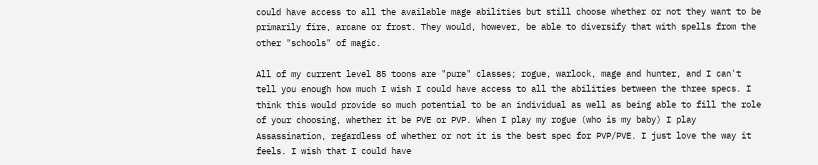could have access to all the available mage abilities but still choose whether or not they want to be primarily fire, arcane or frost. They would, however, be able to diversify that with spells from the other "schools" of magic.

All of my current level 85 toons are "pure" classes; rogue, warlock, mage and hunter, and I can't tell you enough how much I wish I could have access to all the abilities between the three specs. I think this would provide so much potential to be an individual as well as being able to fill the role of your choosing, whether it be PVE or PVP. When I play my rogue (who is my baby) I play Assassination, regardless of whether or not it is the best spec for PVP/PVE. I just love the way it feels. I wish that I could have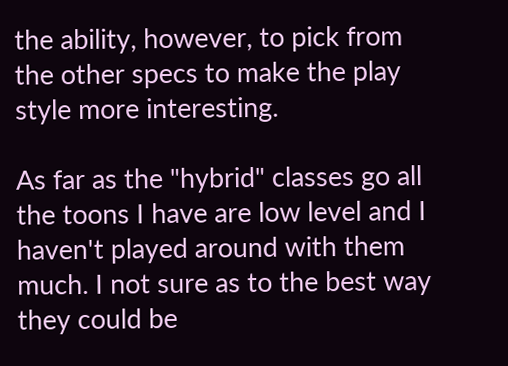the ability, however, to pick from the other specs to make the play style more interesting.

As far as the "hybrid" classes go all the toons I have are low level and I haven't played around with them much. I not sure as to the best way they could be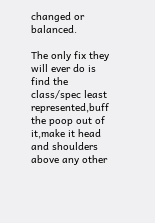changed or balanced.

The only fix they will ever do is find the class/spec least represented,buff the poop out of it,make it head and shoulders above any other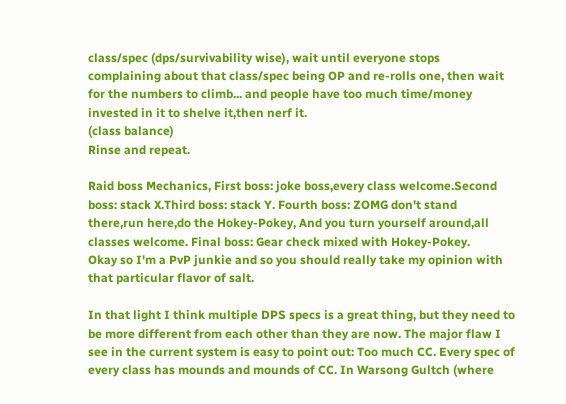class/spec (dps/survivability wise), wait until everyone stops complaining about that class/spec being OP and re-rolls one, then wait for the numbers to climb... and people have too much time/money invested in it to shelve it,then nerf it.
(class balance)
Rinse and repeat.

Raid boss Mechanics, First boss: joke boss,every class welcome.Second boss: stack X.Third boss: stack Y. Fourth boss: ZOMG don't stand there,run here,do the Hokey-Pokey, And you turn yourself around,all classes welcome. Final boss: Gear check mixed with Hokey-Pokey.
Okay so I'm a PvP junkie and so you should really take my opinion with that particular flavor of salt.

In that light I think multiple DPS specs is a great thing, but they need to be more different from each other than they are now. The major flaw I see in the current system is easy to point out: Too much CC. Every spec of every class has mounds and mounds of CC. In Warsong Gultch (where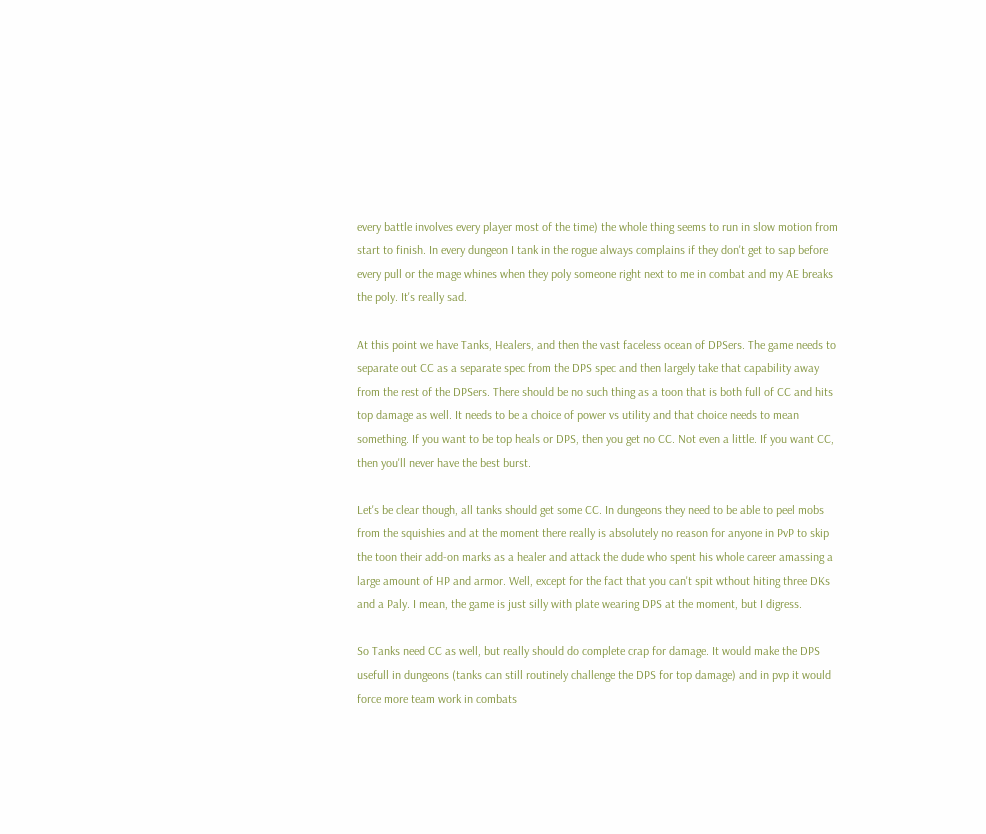every battle involves every player most of the time) the whole thing seems to run in slow motion from start to finish. In every dungeon I tank in the rogue always complains if they don't get to sap before every pull or the mage whines when they poly someone right next to me in combat and my AE breaks the poly. It's really sad.

At this point we have Tanks, Healers, and then the vast faceless ocean of DPSers. The game needs to separate out CC as a separate spec from the DPS spec and then largely take that capability away from the rest of the DPSers. There should be no such thing as a toon that is both full of CC and hits top damage as well. It needs to be a choice of power vs utility and that choice needs to mean something. If you want to be top heals or DPS, then you get no CC. Not even a little. If you want CC, then you'll never have the best burst.

Let's be clear though, all tanks should get some CC. In dungeons they need to be able to peel mobs from the squishies and at the moment there really is absolutely no reason for anyone in PvP to skip the toon their add-on marks as a healer and attack the dude who spent his whole career amassing a large amount of HP and armor. Well, except for the fact that you can't spit wthout hiting three DKs and a Paly. I mean, the game is just silly with plate wearing DPS at the moment, but I digress.

So Tanks need CC as well, but really should do complete crap for damage. It would make the DPS usefull in dungeons (tanks can still routinely challenge the DPS for top damage) and in pvp it would force more team work in combats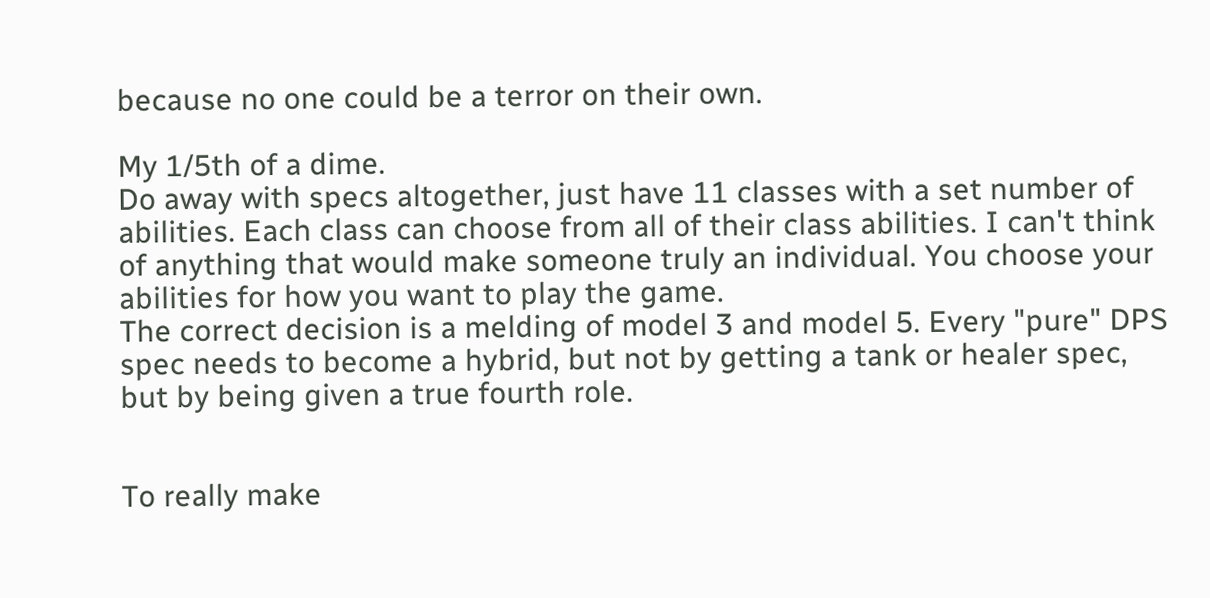because no one could be a terror on their own.

My 1/5th of a dime.
Do away with specs altogether, just have 11 classes with a set number of abilities. Each class can choose from all of their class abilities. I can't think of anything that would make someone truly an individual. You choose your abilities for how you want to play the game.
The correct decision is a melding of model 3 and model 5. Every "pure" DPS spec needs to become a hybrid, but not by getting a tank or healer spec, but by being given a true fourth role.


To really make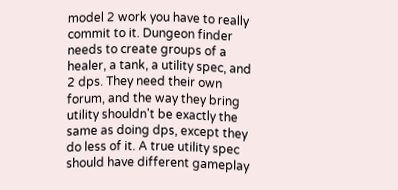model 2 work you have to really commit to it. Dungeon finder needs to create groups of a healer, a tank, a utility spec, and 2 dps. They need their own forum, and the way they bring utility shouldn't be exactly the same as doing dps, except they do less of it. A true utility spec should have different gameplay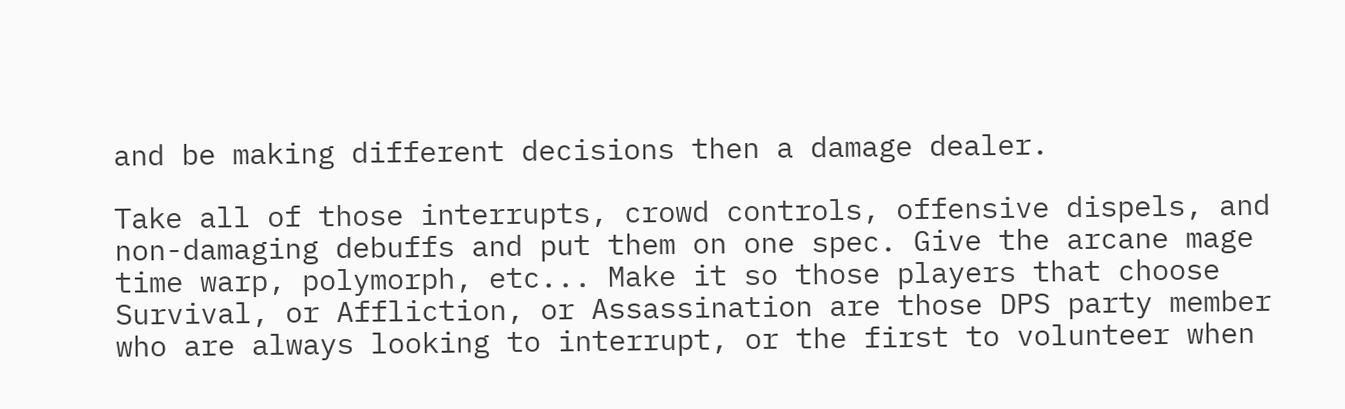and be making different decisions then a damage dealer.

Take all of those interrupts, crowd controls, offensive dispels, and non-damaging debuffs and put them on one spec. Give the arcane mage time warp, polymorph, etc... Make it so those players that choose Survival, or Affliction, or Assassination are those DPS party member who are always looking to interrupt, or the first to volunteer when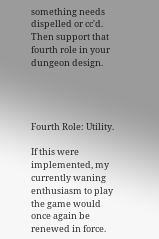something needs dispelled or cc'd. Then support that fourth role in your dungeon design.




Fourth Role: Utility.

If this were implemented, my currently waning enthusiasm to play the game would once again be renewed in force.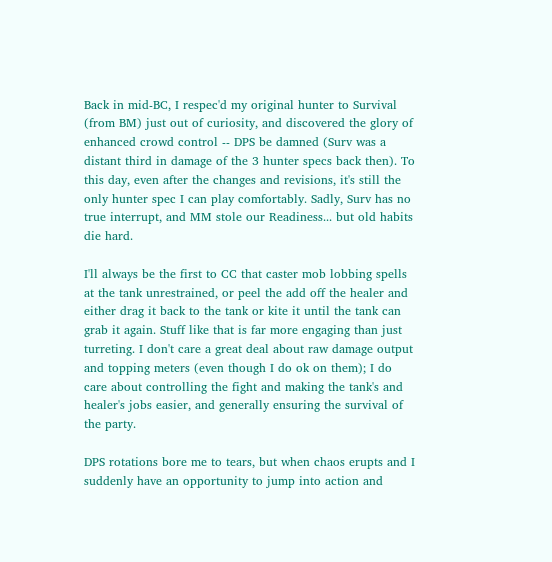Back in mid-BC, I respec'd my original hunter to Survival (from BM) just out of curiosity, and discovered the glory of enhanced crowd control -- DPS be damned (Surv was a distant third in damage of the 3 hunter specs back then). To this day, even after the changes and revisions, it's still the only hunter spec I can play comfortably. Sadly, Surv has no true interrupt, and MM stole our Readiness... but old habits die hard.

I'll always be the first to CC that caster mob lobbing spells at the tank unrestrained, or peel the add off the healer and either drag it back to the tank or kite it until the tank can grab it again. Stuff like that is far more engaging than just turreting. I don't care a great deal about raw damage output and topping meters (even though I do ok on them); I do care about controlling the fight and making the tank's and healer's jobs easier, and generally ensuring the survival of the party.

DPS rotations bore me to tears, but when chaos erupts and I suddenly have an opportunity to jump into action and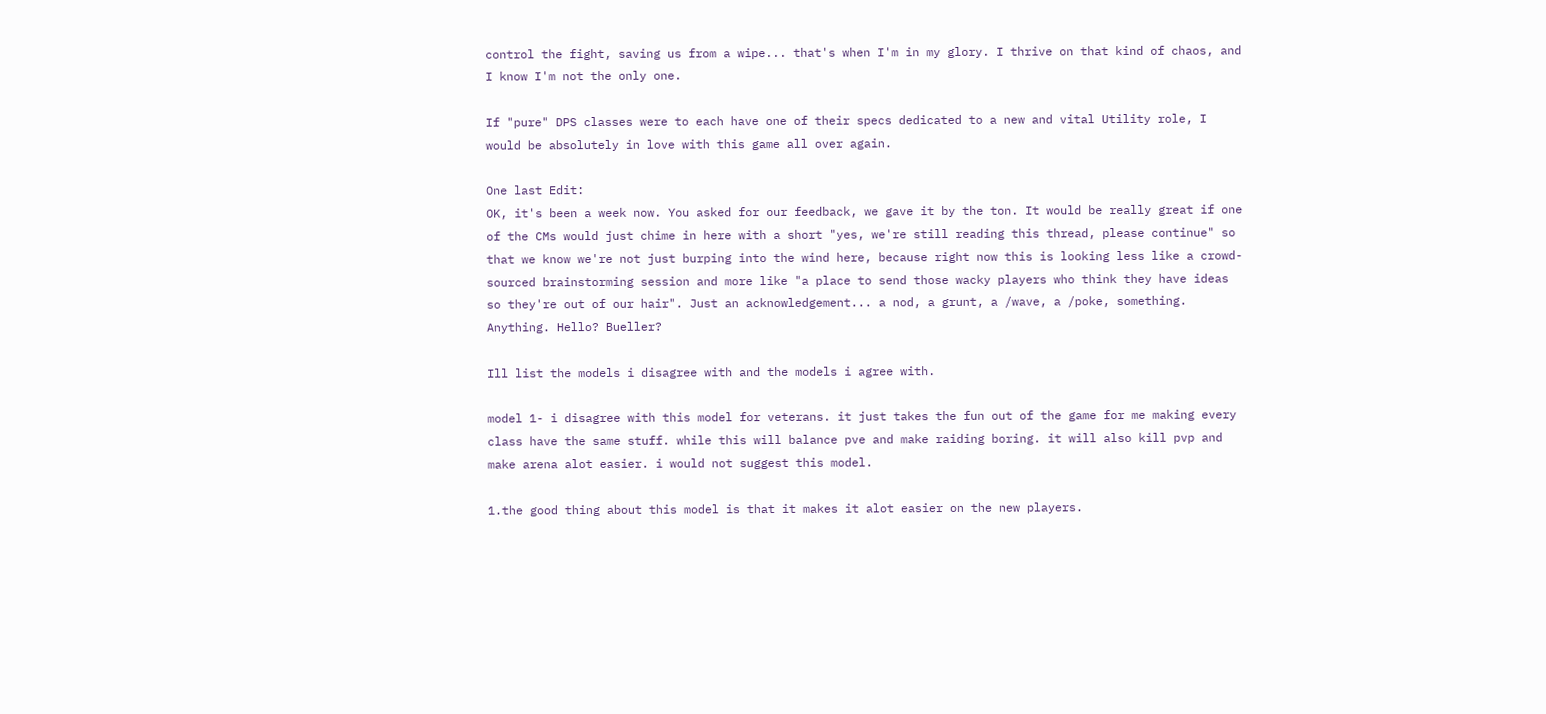control the fight, saving us from a wipe... that's when I'm in my glory. I thrive on that kind of chaos, and I know I'm not the only one.

If "pure" DPS classes were to each have one of their specs dedicated to a new and vital Utility role, I would be absolutely in love with this game all over again.

One last Edit:
OK, it's been a week now. You asked for our feedback, we gave it by the ton. It would be really great if one of the CMs would just chime in here with a short "yes, we're still reading this thread, please continue" so that we know we're not just burping into the wind here, because right now this is looking less like a crowd-sourced brainstorming session and more like "a place to send those wacky players who think they have ideas so they're out of our hair". Just an acknowledgement... a nod, a grunt, a /wave, a /poke, something. Anything. Hello? Bueller?

Ill list the models i disagree with and the models i agree with.

model 1- i disagree with this model for veterans. it just takes the fun out of the game for me making every class have the same stuff. while this will balance pve and make raiding boring. it will also kill pvp and make arena alot easier. i would not suggest this model.

1.the good thing about this model is that it makes it alot easier on the new players.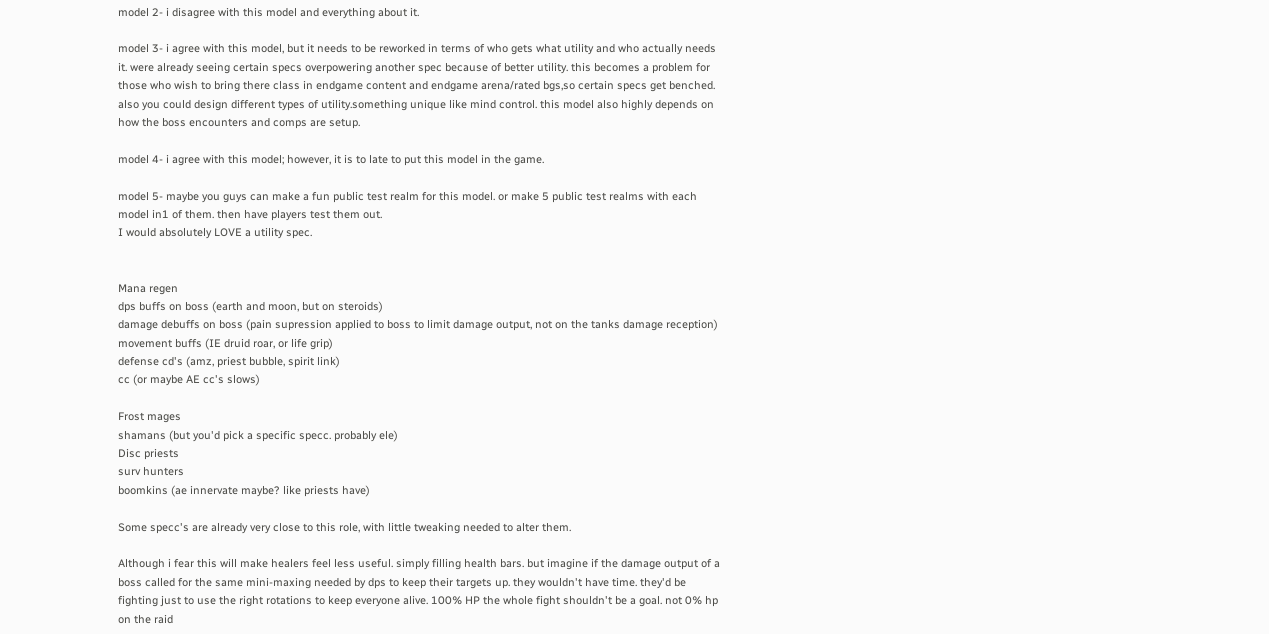model 2- i disagree with this model and everything about it.

model 3- i agree with this model, but it needs to be reworked in terms of who gets what utility and who actually needs it. were already seeing certain specs overpowering another spec because of better utility. this becomes a problem for those who wish to bring there class in endgame content and endgame arena/rated bgs,so certain specs get benched. also you could design different types of utility.something unique like mind control. this model also highly depends on how the boss encounters and comps are setup.

model 4- i agree with this model; however, it is to late to put this model in the game.

model 5- maybe you guys can make a fun public test realm for this model. or make 5 public test realms with each model in1 of them. then have players test them out.
I would absolutely LOVE a utility spec.


Mana regen
dps buffs on boss (earth and moon, but on steroids)
damage debuffs on boss (pain supression applied to boss to limit damage output, not on the tanks damage reception)
movement buffs (IE druid roar, or life grip)
defense cd's (amz, priest bubble, spirit link)
cc (or maybe AE cc's slows)

Frost mages
shamans (but you'd pick a specific specc. probably ele)
Disc priests
surv hunters
boomkins (ae innervate maybe? like priests have)

Some specc's are already very close to this role, with little tweaking needed to alter them.

Although i fear this will make healers feel less useful. simply filling health bars. but imagine if the damage output of a boss called for the same mini-maxing needed by dps to keep their targets up. they wouldn't have time. they'd be fighting just to use the right rotations to keep everyone alive. 100% HP the whole fight shouldn't be a goal. not 0% hp on the raid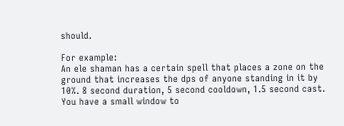should.

For example:
An ele shaman has a certain spell that places a zone on the ground that increases the dps of anyone standing in it by 10%. 8 second duration, 5 second cooldown, 1.5 second cast. You have a small window to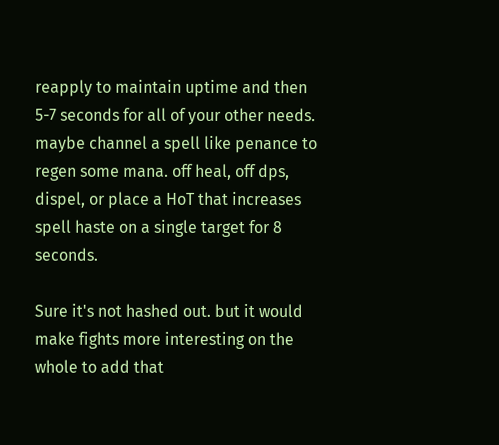reapply to maintain uptime and then 5-7 seconds for all of your other needs. maybe channel a spell like penance to regen some mana. off heal, off dps, dispel, or place a HoT that increases spell haste on a single target for 8 seconds.

Sure it's not hashed out. but it would make fights more interesting on the whole to add that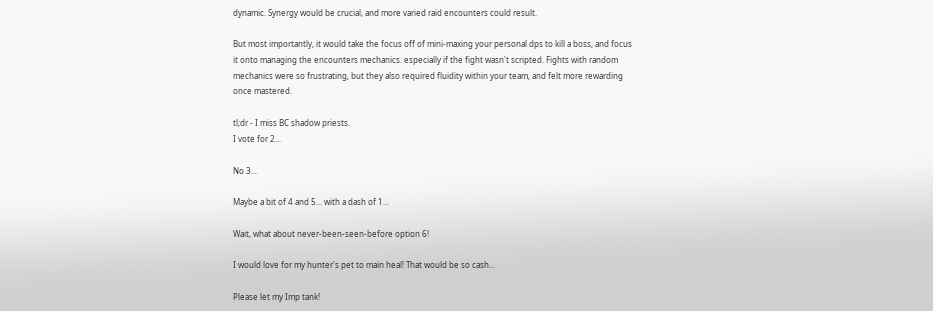dynamic. Synergy would be crucial, and more varied raid encounters could result.

But most importantly, it would take the focus off of mini-maxing your personal dps to kill a boss, and focus it onto managing the encounters mechanics. especially if the fight wasn't scripted. Fights with random mechanics were so frustrating, but they also required fluidity within your team, and felt more rewarding once mastered.

tl;dr - I miss BC shadow priests.
I vote for 2...

No 3...

Maybe a bit of 4 and 5... with a dash of 1...

Wait, what about never-been-seen-before option 6!

I would love for my hunter's pet to main heal! That would be so cash...

Please let my Imp tank!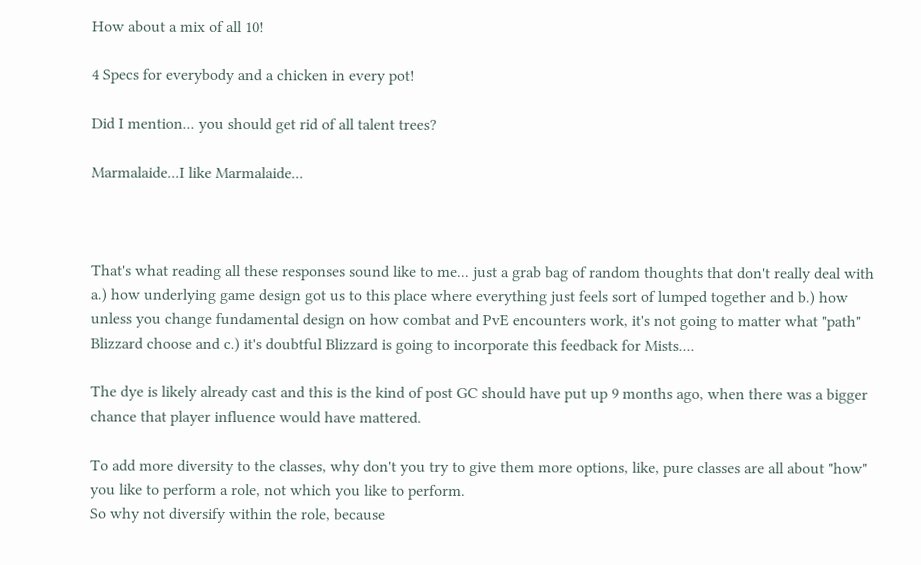How about a mix of all 10!

4 Specs for everybody and a chicken in every pot!

Did I mention... you should get rid of all talent trees?

Marmalaide...I like Marmalaide...



That's what reading all these responses sound like to me... just a grab bag of random thoughts that don't really deal with a.) how underlying game design got us to this place where everything just feels sort of lumped together and b.) how unless you change fundamental design on how combat and PvE encounters work, it's not going to matter what "path" Blizzard choose and c.) it's doubtful Blizzard is going to incorporate this feedback for Mists....

The dye is likely already cast and this is the kind of post GC should have put up 9 months ago, when there was a bigger chance that player influence would have mattered.

To add more diversity to the classes, why don't you try to give them more options, like, pure classes are all about "how" you like to perform a role, not which you like to perform.
So why not diversify within the role, because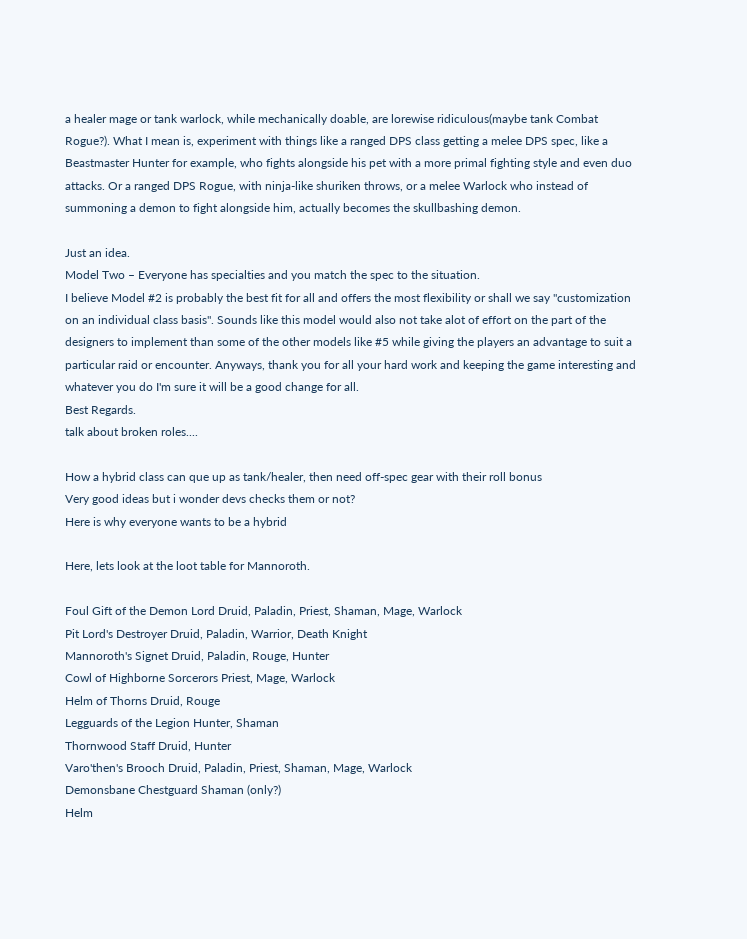a healer mage or tank warlock, while mechanically doable, are lorewise ridiculous(maybe tank Combat Rogue?). What I mean is, experiment with things like a ranged DPS class getting a melee DPS spec, like a Beastmaster Hunter for example, who fights alongside his pet with a more primal fighting style and even duo attacks. Or a ranged DPS Rogue, with ninja-like shuriken throws, or a melee Warlock who instead of summoning a demon to fight alongside him, actually becomes the skullbashing demon.

Just an idea.
Model Two – Everyone has specialties and you match the spec to the situation.
I believe Model #2 is probably the best fit for all and offers the most flexibility or shall we say "customization on an individual class basis". Sounds like this model would also not take alot of effort on the part of the designers to implement than some of the other models like #5 while giving the players an advantage to suit a particular raid or encounter. Anyways, thank you for all your hard work and keeping the game interesting and whatever you do I'm sure it will be a good change for all.
Best Regards.
talk about broken roles....

How a hybrid class can que up as tank/healer, then need off-spec gear with their roll bonus
Very good ideas but i wonder devs checks them or not?
Here is why everyone wants to be a hybrid

Here, lets look at the loot table for Mannoroth.

Foul Gift of the Demon Lord Druid, Paladin, Priest, Shaman, Mage, Warlock
Pit Lord's Destroyer Druid, Paladin, Warrior, Death Knight
Mannoroth's Signet Druid, Paladin, Rouge, Hunter
Cowl of Highborne Sorcerors Priest, Mage, Warlock
Helm of Thorns Druid, Rouge
Legguards of the Legion Hunter, Shaman
Thornwood Staff Druid, Hunter
Varo'then's Brooch Druid, Paladin, Priest, Shaman, Mage, Warlock
Demonsbane Chestguard Shaman (only?)
Helm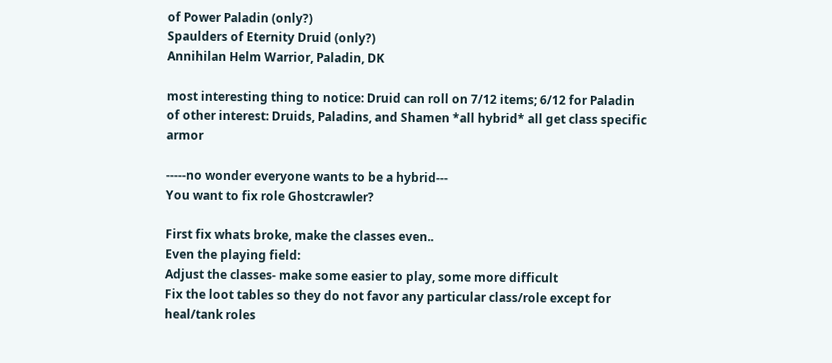of Power Paladin (only?)
Spaulders of Eternity Druid (only?)
Annihilan Helm Warrior, Paladin, DK

most interesting thing to notice: Druid can roll on 7/12 items; 6/12 for Paladin
of other interest: Druids, Paladins, and Shamen *all hybrid* all get class specific armor

-----no wonder everyone wants to be a hybrid---
You want to fix role Ghostcrawler?

First fix whats broke, make the classes even..
Even the playing field:
Adjust the classes- make some easier to play, some more difficult
Fix the loot tables so they do not favor any particular class/role except for heal/tank roles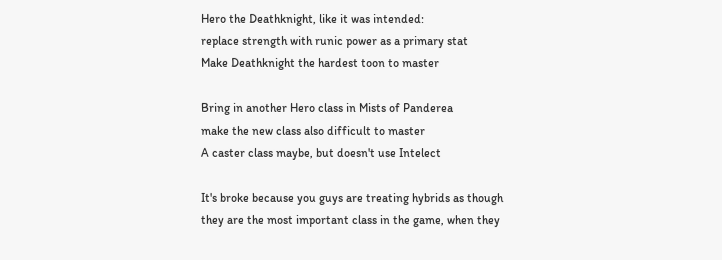Hero the Deathknight, like it was intended:
replace strength with runic power as a primary stat
Make Deathknight the hardest toon to master

Bring in another Hero class in Mists of Panderea
make the new class also difficult to master
A caster class maybe, but doesn't use Intelect

It's broke because you guys are treating hybrids as though they are the most important class in the game, when they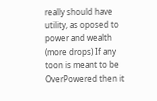really should have utility, as oposed to power and wealth (more drops) If any toon is meant to be OverPowered then it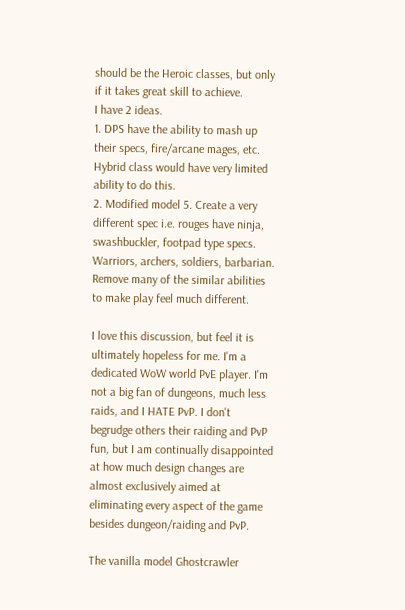should be the Heroic classes, but only if it takes great skill to achieve.
I have 2 ideas.
1. DPS have the ability to mash up their specs, fire/arcane mages, etc. Hybrid class would have very limited ability to do this.
2. Modified model 5. Create a very different spec i.e. rouges have ninja, swashbuckler, footpad type specs. Warriors, archers, soldiers, barbarian. Remove many of the similar abilities to make play feel much different.

I love this discussion, but feel it is ultimately hopeless for me. I'm a dedicated WoW world PvE player. I'm not a big fan of dungeons, much less raids, and I HATE PvP. I don't begrudge others their raiding and PvP fun, but I am continually disappointed at how much design changes are almost exclusively aimed at eliminating every aspect of the game besides dungeon/raiding and PvP.

The vanilla model Ghostcrawler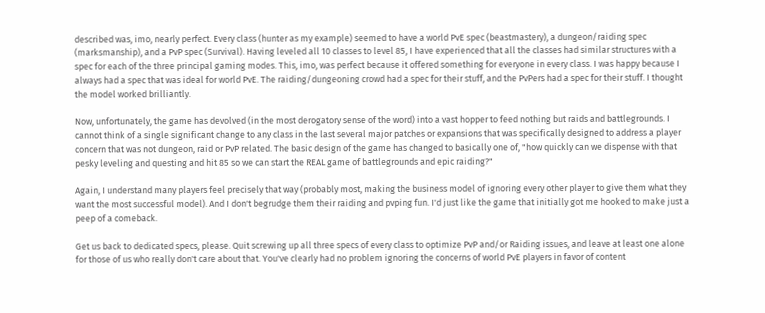described was, imo, nearly perfect. Every class (hunter as my example) seemed to have a world PvE spec (beastmastery), a dungeon/raiding spec (marksmanship), and a PvP spec (Survival). Having leveled all 10 classes to level 85, I have experienced that all the classes had similar structures with a spec for each of the three principal gaming modes. This, imo, was perfect because it offered something for everyone in every class. I was happy because I always had a spec that was ideal for world PvE. The raiding/dungeoning crowd had a spec for their stuff, and the PvPers had a spec for their stuff. I thought the model worked brilliantly.

Now, unfortunately, the game has devolved (in the most derogatory sense of the word) into a vast hopper to feed nothing but raids and battlegrounds. I cannot think of a single significant change to any class in the last several major patches or expansions that was specifically designed to address a player concern that was not dungeon, raid or PvP related. The basic design of the game has changed to basically one of, "how quickly can we dispense with that pesky leveling and questing and hit 85 so we can start the REAL game of battlegrounds and epic raiding?"

Again, I understand many players feel precisely that way (probably most, making the business model of ignoring every other player to give them what they want the most successful model). And I don't begrudge them their raiding and pvping fun. I'd just like the game that initially got me hooked to make just a peep of a comeback.

Get us back to dedicated specs, please. Quit screwing up all three specs of every class to optimize PvP and/or Raiding issues, and leave at least one alone for those of us who really don't care about that. You've clearly had no problem ignoring the concerns of world PvE players in favor of content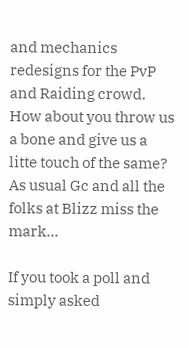and mechanics redesigns for the PvP and Raiding crowd. How about you throw us a bone and give us a litte touch of the same?
As usual Gc and all the folks at Blizz miss the mark...

If you took a poll and simply asked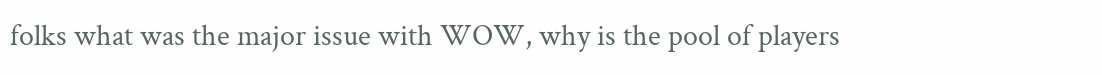folks what was the major issue with WOW, why is the pool of players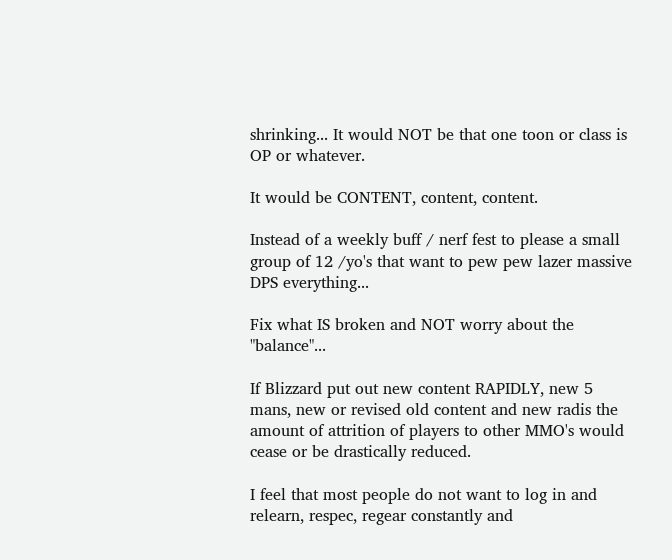shrinking... It would NOT be that one toon or class is OP or whatever.

It would be CONTENT, content, content.

Instead of a weekly buff / nerf fest to please a small group of 12 /yo's that want to pew pew lazer massive DPS everything...

Fix what IS broken and NOT worry about the "balance"...

If Blizzard put out new content RAPIDLY, new 5 mans, new or revised old content and new radis the amount of attrition of players to other MMO's would cease or be drastically reduced.

I feel that most people do not want to log in and relearn, respec, regear constantly and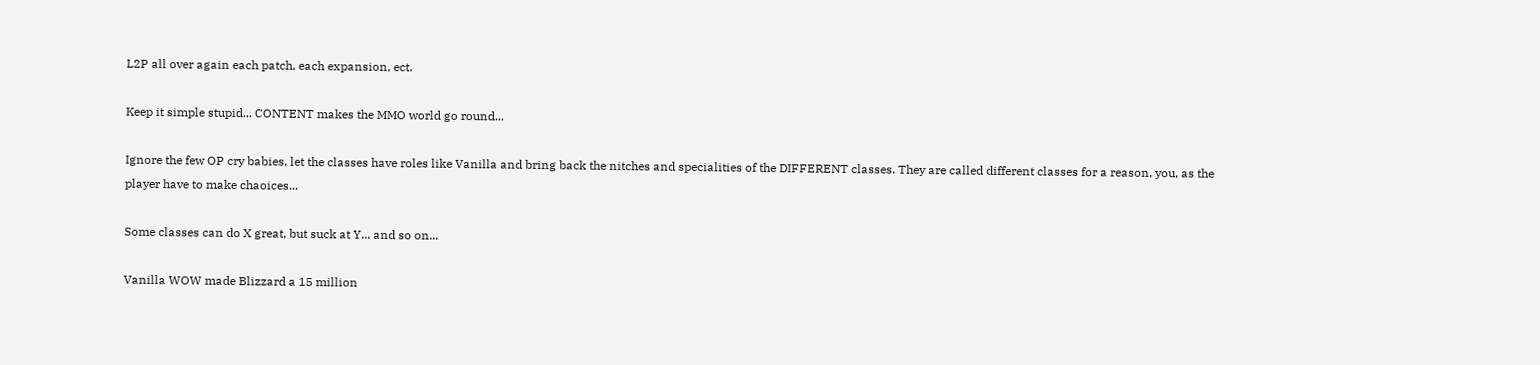L2P all over again each patch, each expansion, ect.

Keep it simple stupid... CONTENT makes the MMO world go round...

Ignore the few OP cry babies, let the classes have roles like Vanilla and bring back the nitches and specialities of the DIFFERENT classes. They are called different classes for a reason, you, as the player have to make chaoices...

Some classes can do X great, but suck at Y... and so on...

Vanilla WOW made Blizzard a 15 million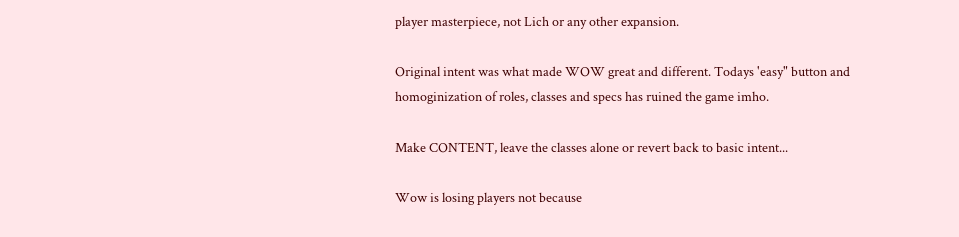player masterpiece, not Lich or any other expansion.

Original intent was what made WOW great and different. Todays 'easy" button and homoginization of roles, classes and specs has ruined the game imho.

Make CONTENT, leave the classes alone or revert back to basic intent...

Wow is losing players not because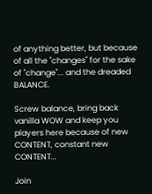of anything better, but because of all the "changes" for the sake of "change"... and the dreaded BALANCE.

Screw balance, bring back vanilla WOW and keep you players here because of new CONTENT, constant new CONTENT...

Join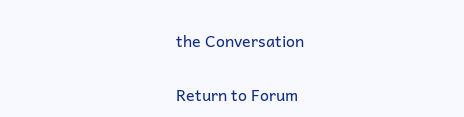the Conversation

Return to Forum